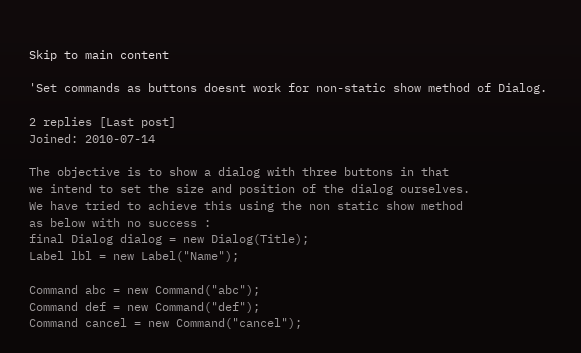Skip to main content

'Set commands as buttons doesnt work for non-static show method of Dialog.

2 replies [Last post]
Joined: 2010-07-14

The objective is to show a dialog with three buttons in that
we intend to set the size and position of the dialog ourselves.
We have tried to achieve this using the non static show method
as below with no success :
final Dialog dialog = new Dialog(Title);
Label lbl = new Label("Name");

Command abc = new Command("abc");
Command def = new Command("def");
Command cancel = new Command("cancel");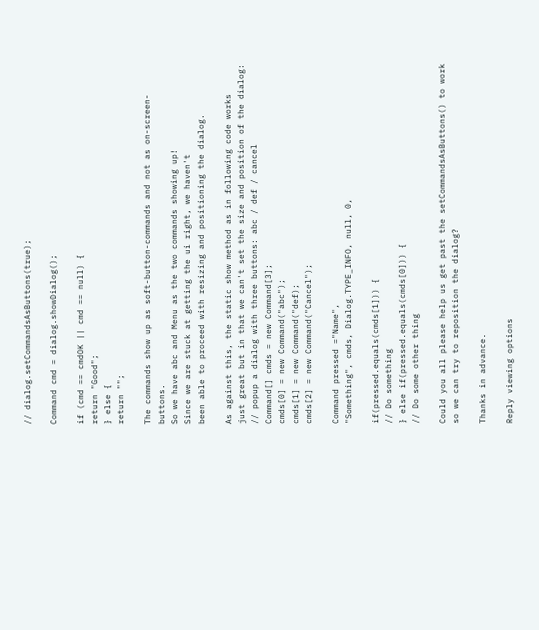// dialog.setCommandsAsButtons(true);

Command cmd = dialog.showDialog();

if (cmd == cmdOK || cmd == null) {
return "Good";
} else {
return "";

The commands show up as soft-button-commands and not as on-screen-buttons.
So we have abc and Menu as the two commands showing up!
Since we are stuck at getting the ui right, we haven't
been able to proceed with resizing and positioning the dialog.

As against this, the static show method as in following code works
just great but in that we can't set the size and position of the dialog:
// popup a dialog with three buttons: abc / def / cancel
Command[] cmds = new Command[3];
cmds[0] = new Command("abc");
cmds[1] = new Command("def);
cmds[2] = new Command("Cancel");

Command pressed ="Name",
"Something", cmds, Dialog.TYPE_INFO, null, 0,

if(pressed.equals(cmds[1])) {
// Do something
} else if(pressed.equals(cmds[0])) {
// Do some other thing

Could you all please help us get past the setCommandsAsButtons() to work
so we can try to reposition the dialog?

Thanks in advance.

Reply viewing options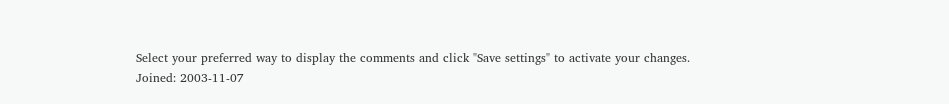Select your preferred way to display the comments and click "Save settings" to activate your changes.
Joined: 2003-11-07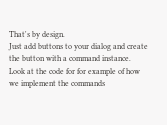That's by design.
Just add buttons to your dialog and create the button with a command instance. Look at the code for for example of how we implement the commands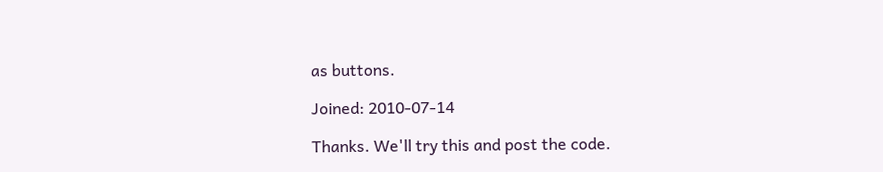as buttons.

Joined: 2010-07-14

Thanks. We'll try this and post the code.